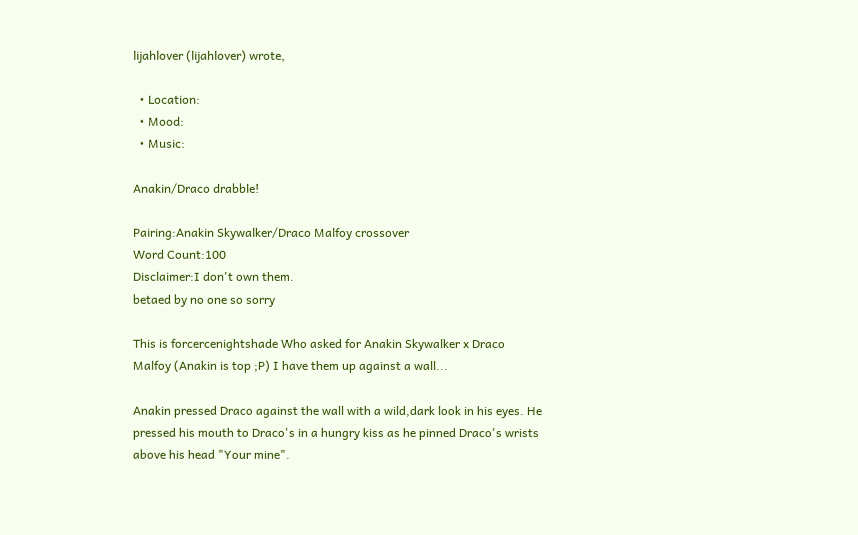lijahlover (lijahlover) wrote,

  • Location:
  • Mood:
  • Music:

Anakin/Draco drabble!

Pairing:Anakin Skywalker/Draco Malfoy crossover
Word Count:100
Disclaimer:I don't own them.
betaed by no one so sorry

This is forcercenightshade Who asked for Anakin Skywalker x Draco Malfoy (Anakin is top ;P) I have them up against a wall...

Anakin pressed Draco against the wall with a wild,dark look in his eyes. He pressed his mouth to Draco's in a hungry kiss as he pinned Draco's wrists above his head "Your mine".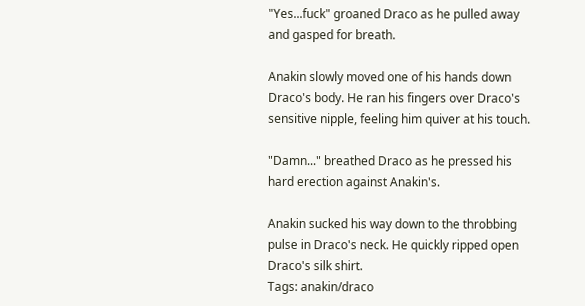"Yes...fuck" groaned Draco as he pulled away and gasped for breath.

Anakin slowly moved one of his hands down Draco's body. He ran his fingers over Draco's sensitive nipple, feeling him quiver at his touch.

"Damn..." breathed Draco as he pressed his hard erection against Anakin's.

Anakin sucked his way down to the throbbing pulse in Draco's neck. He quickly ripped open Draco's silk shirt.
Tags: anakin/draco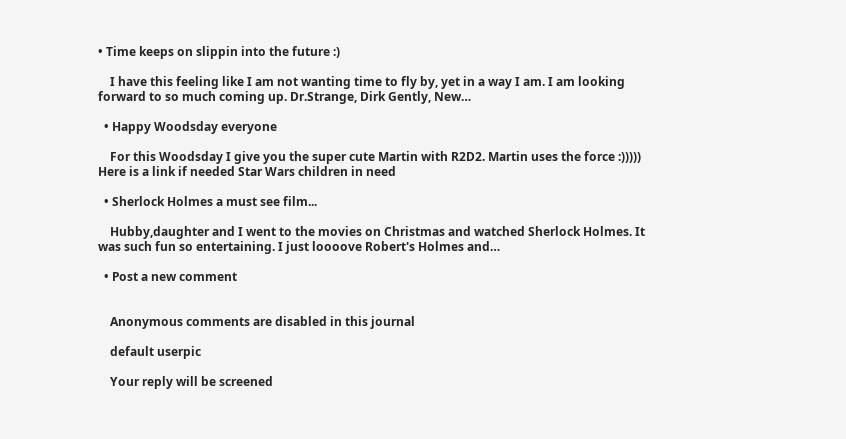• Time keeps on slippin into the future :)

    I have this feeling like I am not wanting time to fly by, yet in a way I am. I am looking forward to so much coming up. Dr.Strange, Dirk Gently, New…

  • Happy Woodsday everyone

    For this Woodsday I give you the super cute Martin with R2D2. Martin uses the force :))))) Here is a link if needed Star Wars children in need

  • Sherlock Holmes a must see film...

    Hubby,daughter and I went to the movies on Christmas and watched Sherlock Holmes. It was such fun so entertaining. I just loooove Robert's Holmes and…

  • Post a new comment


    Anonymous comments are disabled in this journal

    default userpic

    Your reply will be screened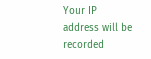Your IP address will be recorded